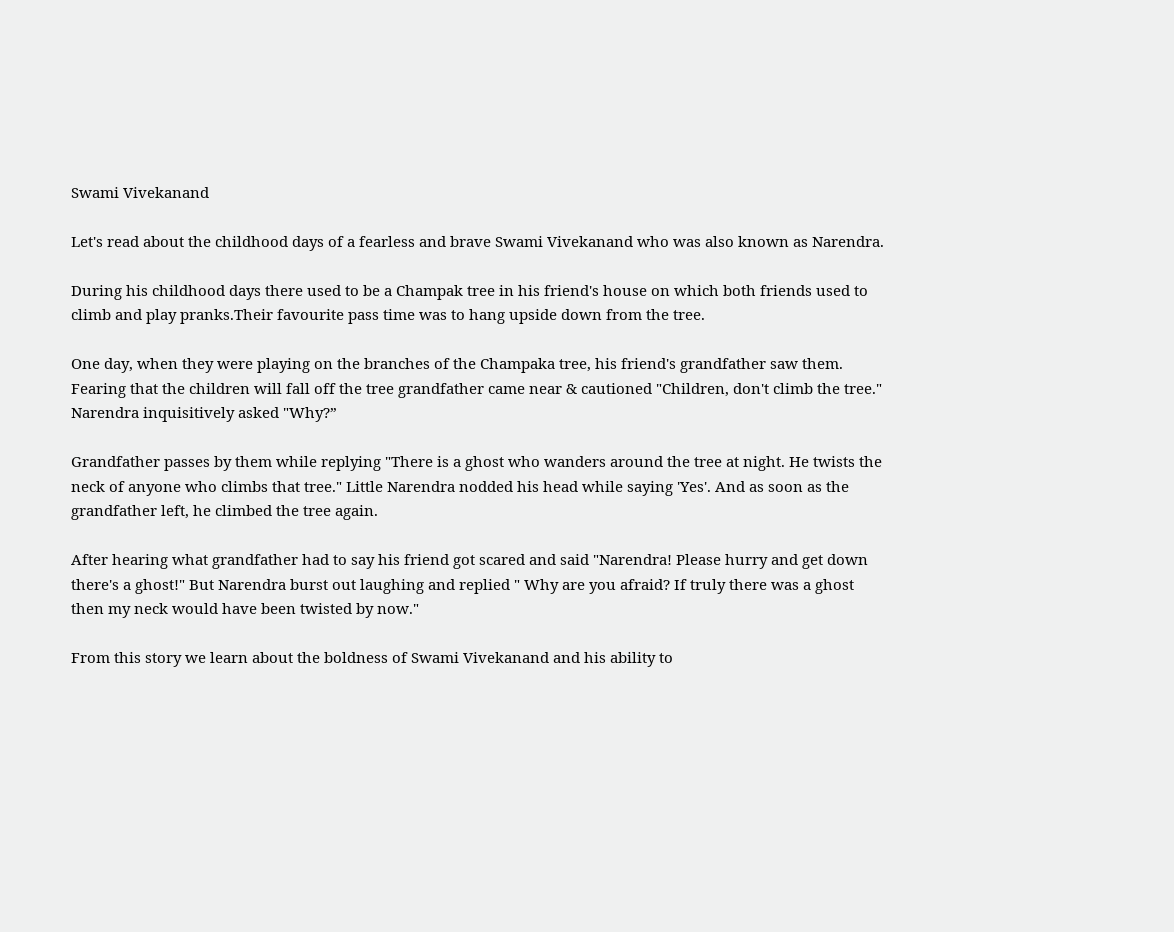Swami Vivekanand

Let's read about the childhood days of a fearless and brave Swami Vivekanand who was also known as Narendra.

During his childhood days there used to be a Champak tree in his friend's house on which both friends used to climb and play pranks.Their favourite pass time was to hang upside down from the tree.

One day, when they were playing on the branches of the Champaka tree, his friend's grandfather saw them. Fearing that the children will fall off the tree grandfather came near & cautioned "Children, don't climb the tree." Narendra inquisitively asked "Why?”

Grandfather passes by them while replying "There is a ghost who wanders around the tree at night. He twists the neck of anyone who climbs that tree." Little Narendra nodded his head while saying 'Yes'. And as soon as the grandfather left, he climbed the tree again.

After hearing what grandfather had to say his friend got scared and said "Narendra! Please hurry and get down there's a ghost!" But Narendra burst out laughing and replied " Why are you afraid? If truly there was a ghost then my neck would have been twisted by now."

From this story we learn about the boldness of Swami Vivekanand and his ability to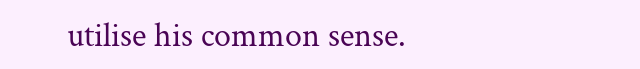utilise his common sense.